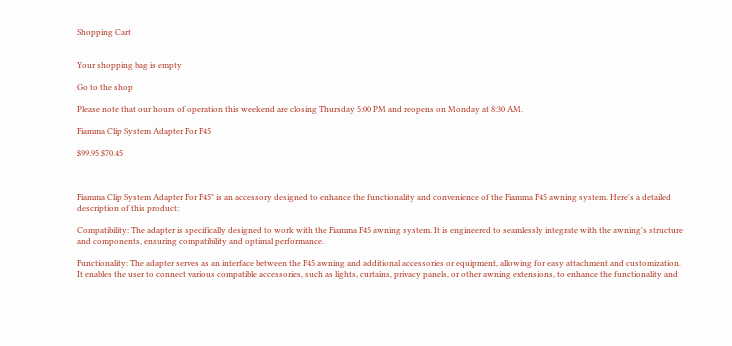Shopping Cart


Your shopping bag is empty

Go to the shop

Please note that our hours of operation this weekend are closing Thursday 5:00 PM and reopens on Monday at 8:30 AM.

Fiamma Clip System Adapter For F45

$99.95 $70.45



Fiamma Clip System Adapter For F45" is an accessory designed to enhance the functionality and convenience of the Fiamma F45 awning system. Here's a detailed description of this product:

Compatibility: The adapter is specifically designed to work with the Fiamma F45 awning system. It is engineered to seamlessly integrate with the awning's structure and components, ensuring compatibility and optimal performance.

Functionality: The adapter serves as an interface between the F45 awning and additional accessories or equipment, allowing for easy attachment and customization. It enables the user to connect various compatible accessories, such as lights, curtains, privacy panels, or other awning extensions, to enhance the functionality and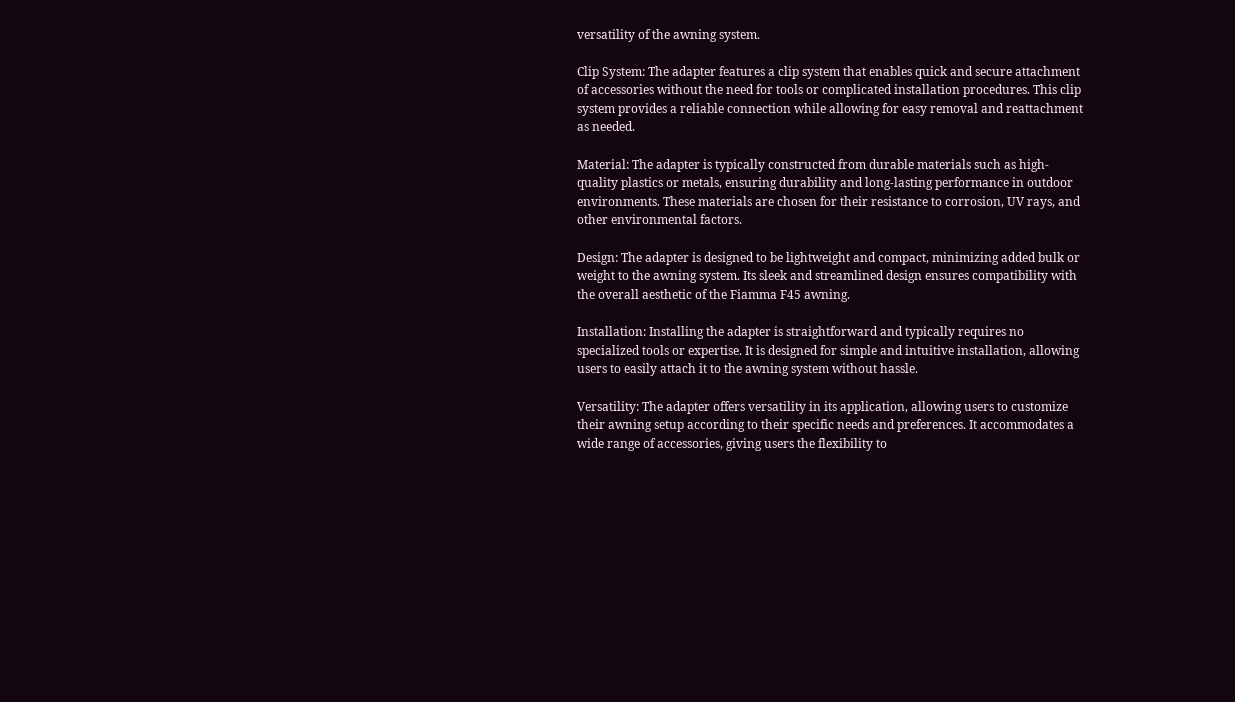versatility of the awning system.

Clip System: The adapter features a clip system that enables quick and secure attachment of accessories without the need for tools or complicated installation procedures. This clip system provides a reliable connection while allowing for easy removal and reattachment as needed.

Material: The adapter is typically constructed from durable materials such as high-quality plastics or metals, ensuring durability and long-lasting performance in outdoor environments. These materials are chosen for their resistance to corrosion, UV rays, and other environmental factors.

Design: The adapter is designed to be lightweight and compact, minimizing added bulk or weight to the awning system. Its sleek and streamlined design ensures compatibility with the overall aesthetic of the Fiamma F45 awning.

Installation: Installing the adapter is straightforward and typically requires no specialized tools or expertise. It is designed for simple and intuitive installation, allowing users to easily attach it to the awning system without hassle.

Versatility: The adapter offers versatility in its application, allowing users to customize their awning setup according to their specific needs and preferences. It accommodates a wide range of accessories, giving users the flexibility to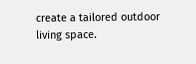create a tailored outdoor living space.